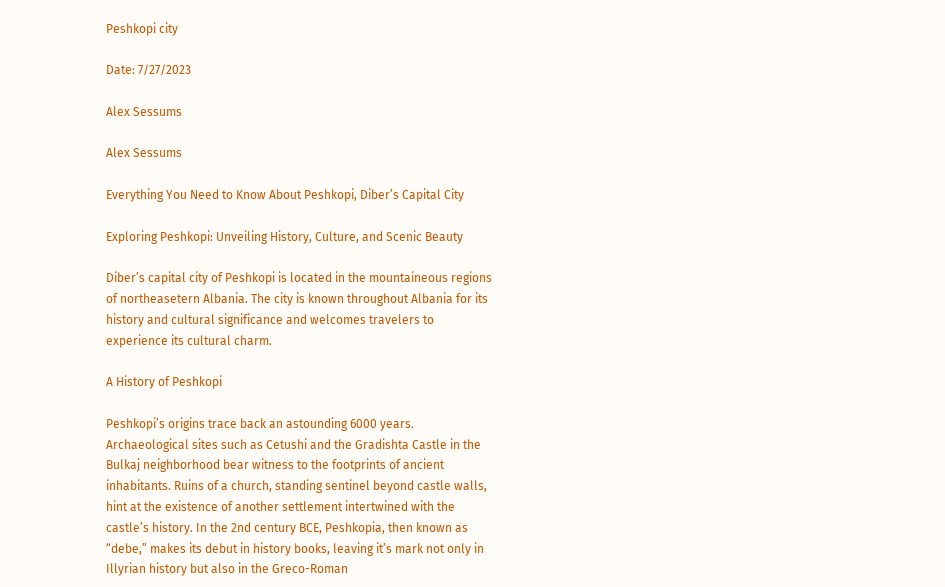Peshkopi city

Date: 7/27/2023

Alex Sessums

Alex Sessums

Everything You Need to Know About Peshkopi, Diber’s Capital City

Exploring Peshkopi: Unveiling History, Culture, and Scenic Beauty

Diber’s capital city of Peshkopi is located in the mountaineous regions of northeasetern Albania. The city is known throughout Albania for its history and cultural significance and welcomes travelers to experience its cultural charm.

A History of Peshkopi

Peshkopi’s origins trace back an astounding 6000 years. Archaeological sites such as Cetushi and the Gradishta Castle in the Bulkaj neighborhood bear witness to the footprints of ancient inhabitants. Ruins of a church, standing sentinel beyond castle walls, hint at the existence of another settlement intertwined with the castle’s history. In the 2nd century BCE, Peshkopia, then known as “debe,” makes its debut in history books, leaving it’s mark not only in Illyrian history but also in the Greco-Roman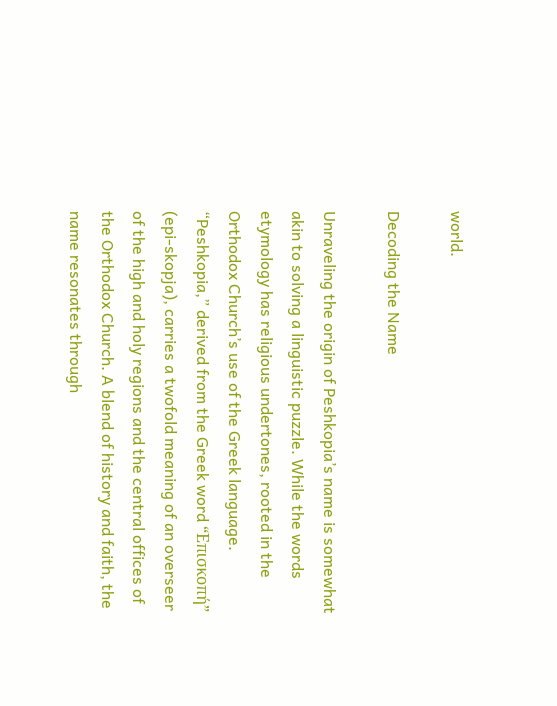world.

Decoding the Name

Unraveling the origin of Peshkopia’s name is somewhat akin to solving a linguistic puzzle. While the words etymology has religious undertones, rooted in the Orthodox Church’s use of the Greek language. “Peshkopia,” derived from the Greek word “Επισκοπή” (epi-skopja), carries a twofold meaning of an overseer of the high and holy regions and the central offices of the Orthodox Church. A blend of history and faith, the name resonates through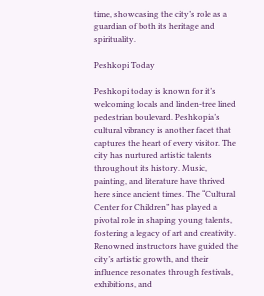time, showcasing the city’s role as a guardian of both its heritage and spirituality.

Peshkopi Today

Peshkopi today is known for it’s welcoming locals and linden-tree lined pedestrian boulevard. Peshkopia’s cultural vibrancy is another facet that captures the heart of every visitor. The city has nurtured artistic talents throughout its history. Music, painting, and literature have thrived here since ancient times. The “Cultural Center for Children” has played a pivotal role in shaping young talents, fostering a legacy of art and creativity. Renowned instructors have guided the city’s artistic growth, and their influence resonates through festivals, exhibitions, and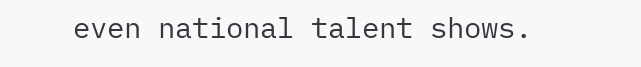even national talent shows.